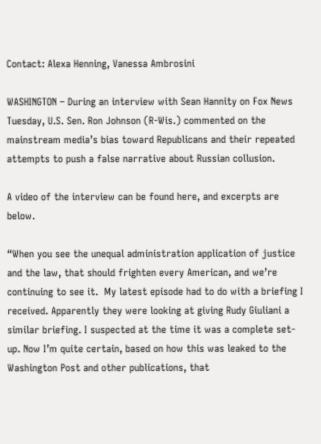Contact: Alexa Henning, Vanessa Ambrosini

WASHINGTON – During an interview with Sean Hannity on Fox News Tuesday, U.S. Sen. Ron Johnson (R-Wis.) commented on the mainstream media’s bias toward Republicans and their repeated attempts to push a false narrative about Russian collusion.

A video of the interview can be found here, and excerpts are below.

“When you see the unequal administration application of justice and the law, that should frighten every American, and we’re continuing to see it.  My latest episode had to do with a briefing I received. Apparently they were looking at giving Rudy Giuliani a similar briefing. I suspected at the time it was a complete set-up. Now I’m quite certain, based on how this was leaked to the Washington Post and other publications, that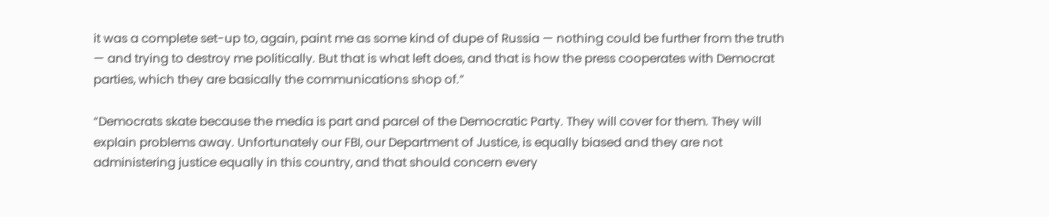it was a complete set-up to, again, paint me as some kind of dupe of Russia — nothing could be further from the truth — and trying to destroy me politically. But that is what left does, and that is how the press cooperates with Democrat parties, which they are basically the communications shop of.”

“Democrats skate because the media is part and parcel of the Democratic Party. They will cover for them. They will explain problems away. Unfortunately our FBI, our Department of Justice, is equally biased and they are not administering justice equally in this country, and that should concern every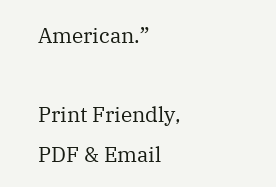American.”

Print Friendly, PDF & Email